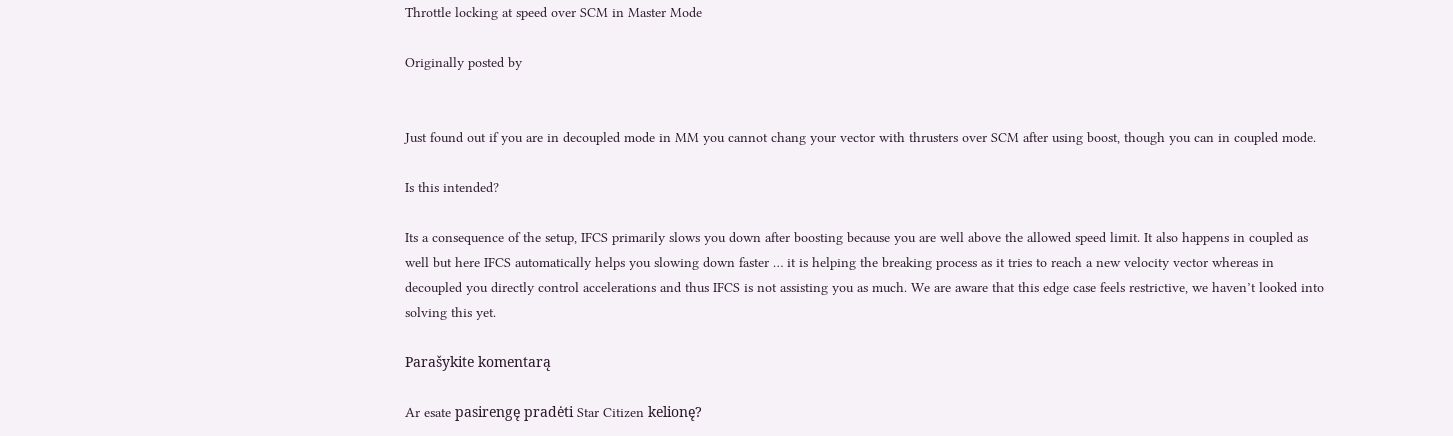Throttle locking at speed over SCM in Master Mode

Originally posted by


Just found out if you are in decoupled mode in MM you cannot chang your vector with thrusters over SCM after using boost, though you can in coupled mode.

Is this intended?

Its a consequence of the setup, IFCS primarily slows you down after boosting because you are well above the allowed speed limit. It also happens in coupled as well but here IFCS automatically helps you slowing down faster … it is helping the breaking process as it tries to reach a new velocity vector whereas in decoupled you directly control accelerations and thus IFCS is not assisting you as much. We are aware that this edge case feels restrictive, we haven’t looked into solving this yet.

Parašykite komentarą

Ar esate pasirengę pradėti Star Citizen kelionę?